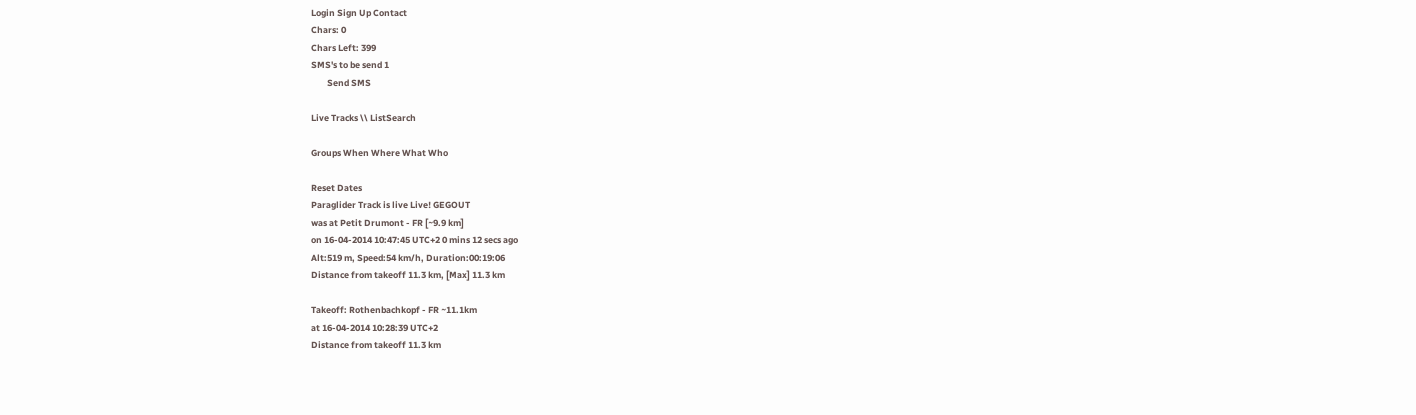Login Sign Up Contact
Chars: 0
Chars Left: 399
SMS's to be send 1
        Send SMS

Live Tracks \\ ListSearch

Groups When Where What Who

Reset Dates
Paraglider Track is live Live! GEGOUT
was at Petit Drumont - FR [~9.9 km]
on 16-04-2014 10:47:45 UTC+2 0 mins 12 secs ago
Alt:519 m, Speed:54 km/h, Duration:00:19:06
Distance from takeoff 11.3 km, [Max] 11.3 km

Takeoff: Rothenbachkopf - FR ~11.1km
at 16-04-2014 10:28:39 UTC+2
Distance from takeoff 11.3 km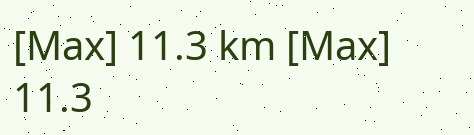[Max] 11.3 km [Max] 11.3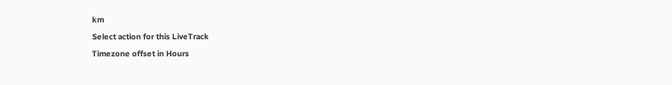km
Select action for this LiveTrack
Timezone offset in Hours